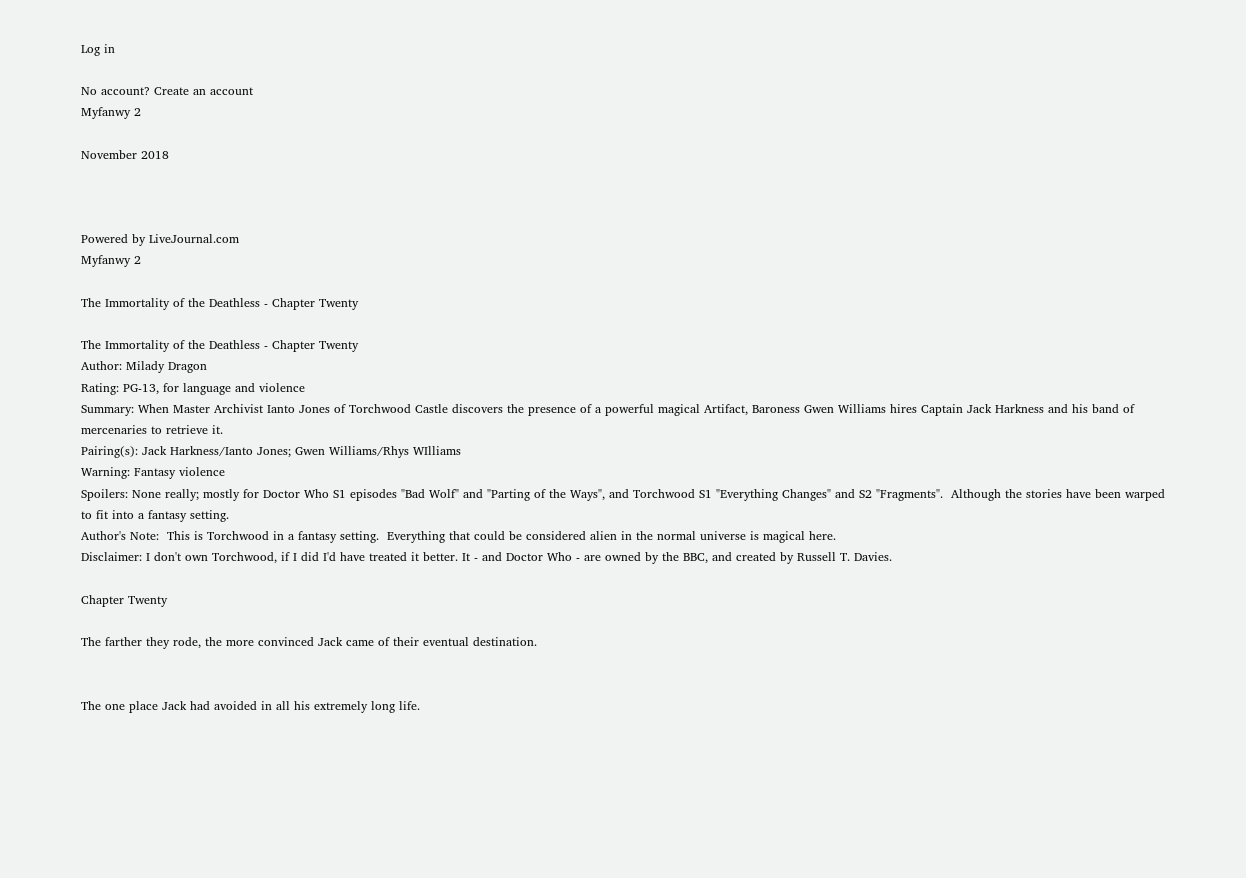Log in

No account? Create an account
Myfanwy 2

November 2018



Powered by LiveJournal.com
Myfanwy 2

The Immortality of the Deathless - Chapter Twenty

The Immortality of the Deathless - Chapter Twenty
Author: Milady Dragon
Rating: PG-13, for language and violence
Summary: When Master Archivist Ianto Jones of Torchwood Castle discovers the presence of a powerful magical Artifact, Baroness Gwen Williams hires Captain Jack Harkness and his band of mercenaries to retrieve it.
Pairing(s): Jack Harkness/Ianto Jones; Gwen Williams/Rhys WIlliams
Warning: Fantasy violence
Spoilers: None really; mostly for Doctor Who S1 episodes "Bad Wolf" and "Parting of the Ways", and Torchwood S1 "Everything Changes" and S2 "Fragments".  Although the stories have been warped to fit into a fantasy setting.
Author's Note:  This is Torchwood in a fantasy setting.  Everything that could be considered alien in the normal universe is magical here.
Disclaimer: I don't own Torchwood, if I did I'd have treated it better. It - and Doctor Who - are owned by the BBC, and created by Russell T. Davies.

Chapter Twenty

The farther they rode, the more convinced Jack came of their eventual destination.


The one place Jack had avoided in all his extremely long life.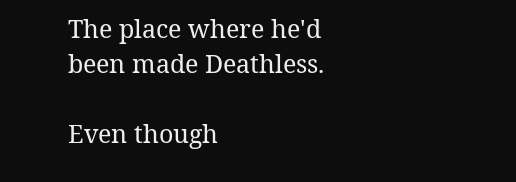The place where he'd been made Deathless.

Even though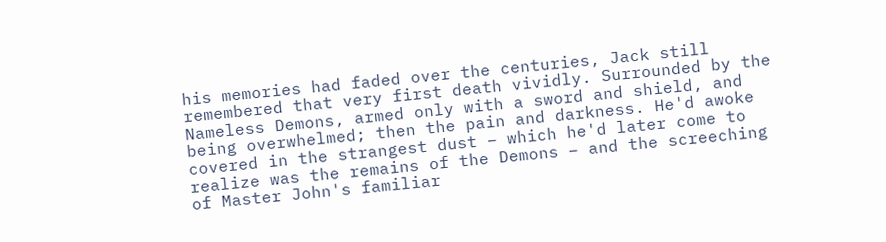his memories had faded over the centuries, Jack still remembered that very first death vividly. Surrounded by the Nameless Demons, armed only with a sword and shield, and being overwhelmed; then the pain and darkness. He'd awoke covered in the strangest dust – which he'd later come to realize was the remains of the Demons – and the screeching of Master John's familiar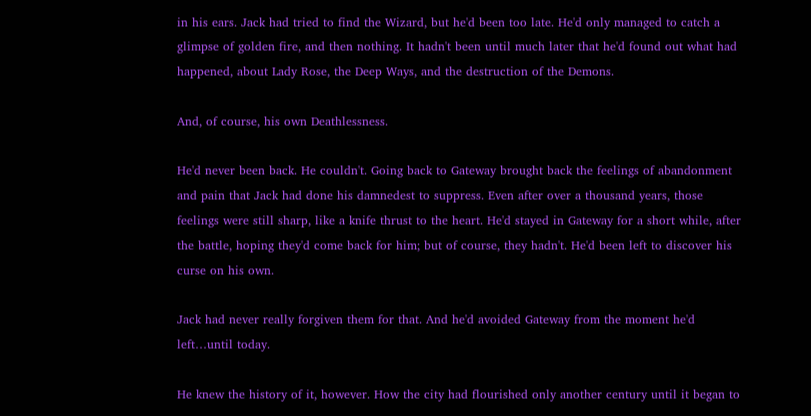in his ears. Jack had tried to find the Wizard, but he'd been too late. He'd only managed to catch a glimpse of golden fire, and then nothing. It hadn't been until much later that he'd found out what had happened, about Lady Rose, the Deep Ways, and the destruction of the Demons.

And, of course, his own Deathlessness.

He'd never been back. He couldn't. Going back to Gateway brought back the feelings of abandonment and pain that Jack had done his damnedest to suppress. Even after over a thousand years, those feelings were still sharp, like a knife thrust to the heart. He'd stayed in Gateway for a short while, after the battle, hoping they'd come back for him; but of course, they hadn't. He'd been left to discover his curse on his own.

Jack had never really forgiven them for that. And he'd avoided Gateway from the moment he'd left…until today.

He knew the history of it, however. How the city had flourished only another century until it began to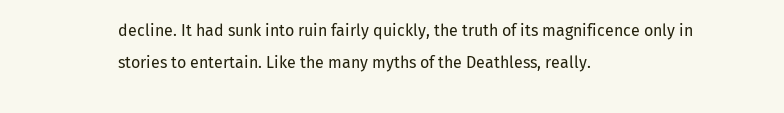decline. It had sunk into ruin fairly quickly, the truth of its magnificence only in stories to entertain. Like the many myths of the Deathless, really.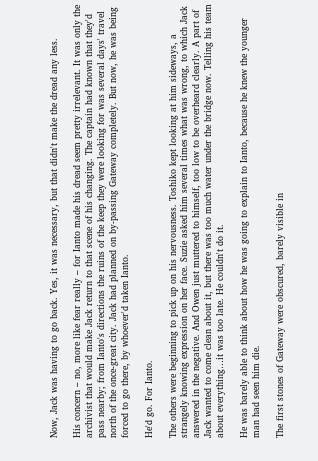Now, Jack was having to go back. Yes, it was necessary, but that didn't make the dread any less.

His concern – no, more like fear really – for Ianto made his dread seem pretty irrelevant. It was only the archivist that would make Jack return to that scene of his changing. The captain had known that they'd pass nearby; from Ianto's directions the ruins of the keep they were looking for was several days' travel north of the once-great city. Jack had planned on by-passing Gateway completely. But now, he was being forced to go there, by whoever'd taken Ianto.

He'd go. For Ianto.

The others were beginning to pick up on his nervousness. Toshiko kept looking at him sideways, a strangely knowing expression on her face. Suzie asked him several times what was wrong, to which Jack answered in the negative. And Owen just muttered to himself, too low to be overheard clearly. A part of Jack wanted to come clean about it, but there was too much water under the bridge now. Telling his team about everything…it was too late. He couldn't do it.

He was barely able to think about how he was going to explain to Ianto, because he knew the younger man had seen him die.

The first stones of Gateway were obscured, barely visible in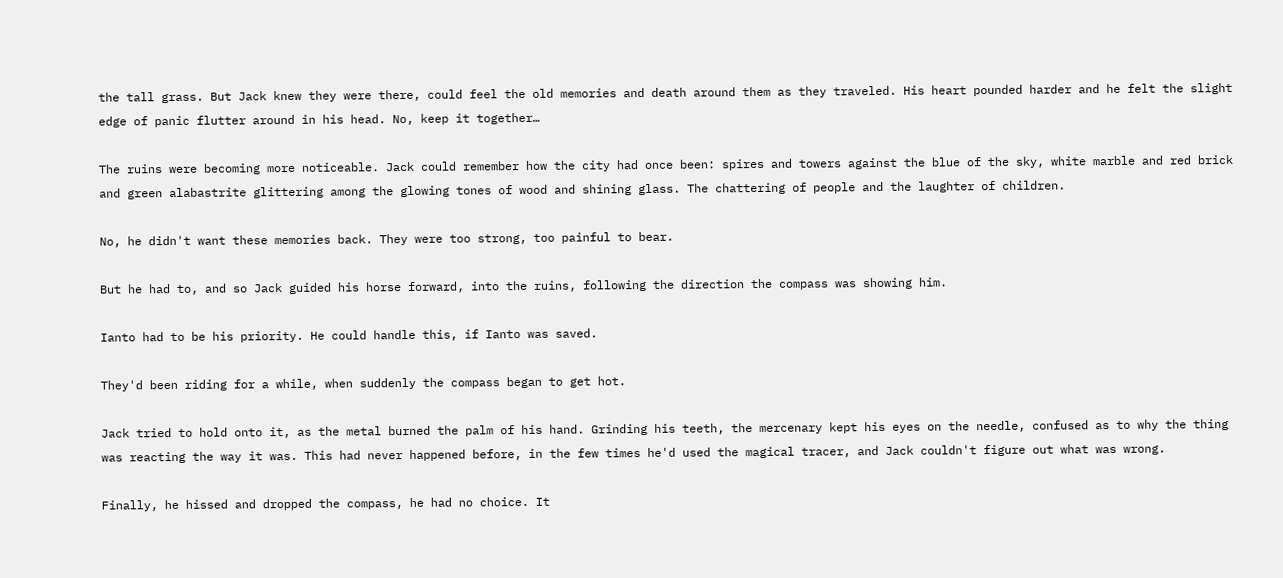the tall grass. But Jack knew they were there, could feel the old memories and death around them as they traveled. His heart pounded harder and he felt the slight edge of panic flutter around in his head. No, keep it together…

The ruins were becoming more noticeable. Jack could remember how the city had once been: spires and towers against the blue of the sky, white marble and red brick and green alabastrite glittering among the glowing tones of wood and shining glass. The chattering of people and the laughter of children.

No, he didn't want these memories back. They were too strong, too painful to bear.

But he had to, and so Jack guided his horse forward, into the ruins, following the direction the compass was showing him.

Ianto had to be his priority. He could handle this, if Ianto was saved.

They'd been riding for a while, when suddenly the compass began to get hot.

Jack tried to hold onto it, as the metal burned the palm of his hand. Grinding his teeth, the mercenary kept his eyes on the needle, confused as to why the thing was reacting the way it was. This had never happened before, in the few times he'd used the magical tracer, and Jack couldn't figure out what was wrong.

Finally, he hissed and dropped the compass, he had no choice. It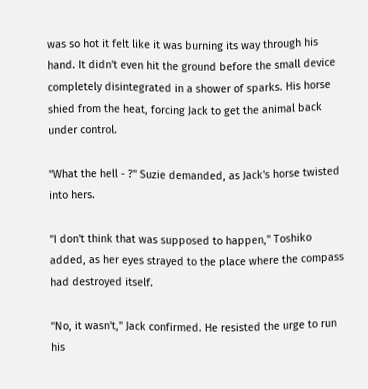was so hot it felt like it was burning its way through his hand. It didn't even hit the ground before the small device completely disintegrated in a shower of sparks. His horse shied from the heat, forcing Jack to get the animal back under control.

"What the hell - ?" Suzie demanded, as Jack's horse twisted into hers.

"I don't think that was supposed to happen," Toshiko added, as her eyes strayed to the place where the compass had destroyed itself.

"No, it wasn't," Jack confirmed. He resisted the urge to run his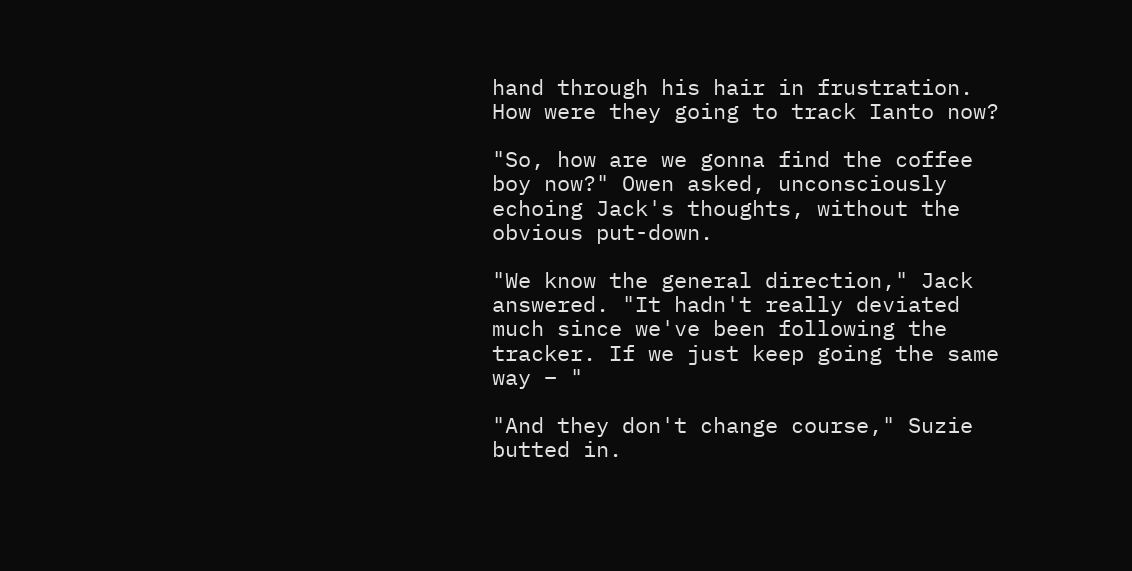hand through his hair in frustration. How were they going to track Ianto now?

"So, how are we gonna find the coffee boy now?" Owen asked, unconsciously echoing Jack's thoughts, without the obvious put-down.

"We know the general direction," Jack answered. "It hadn't really deviated much since we've been following the tracker. If we just keep going the same way – "

"And they don't change course," Suzie butted in.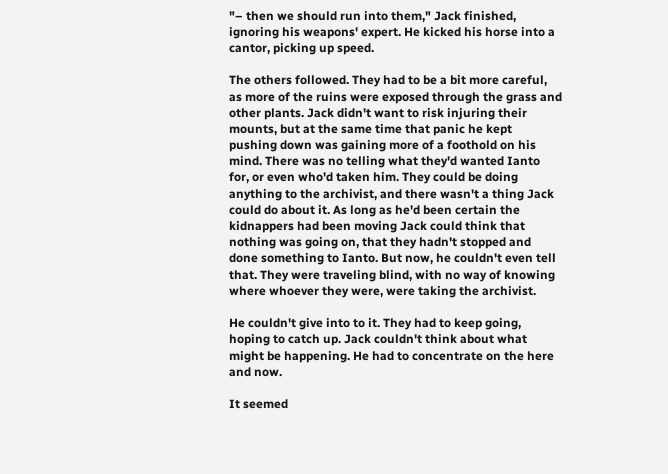"– then we should run into them," Jack finished, ignoring his weapons' expert. He kicked his horse into a cantor, picking up speed.

The others followed. They had to be a bit more careful, as more of the ruins were exposed through the grass and other plants. Jack didn't want to risk injuring their mounts, but at the same time that panic he kept pushing down was gaining more of a foothold on his mind. There was no telling what they'd wanted Ianto for, or even who'd taken him. They could be doing anything to the archivist, and there wasn't a thing Jack could do about it. As long as he'd been certain the kidnappers had been moving Jack could think that nothing was going on, that they hadn't stopped and done something to Ianto. But now, he couldn't even tell that. They were traveling blind, with no way of knowing where whoever they were, were taking the archivist.

He couldn't give into to it. They had to keep going, hoping to catch up. Jack couldn't think about what might be happening. He had to concentrate on the here and now.

It seemed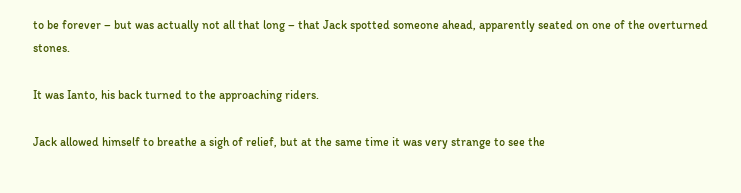to be forever – but was actually not all that long – that Jack spotted someone ahead, apparently seated on one of the overturned stones.

It was Ianto, his back turned to the approaching riders.

Jack allowed himself to breathe a sigh of relief, but at the same time it was very strange to see the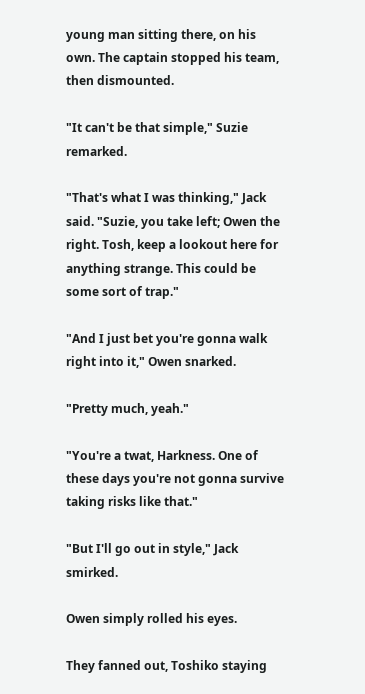young man sitting there, on his own. The captain stopped his team, then dismounted.

"It can't be that simple," Suzie remarked.

"That's what I was thinking," Jack said. "Suzie, you take left; Owen the right. Tosh, keep a lookout here for anything strange. This could be some sort of trap."

"And I just bet you're gonna walk right into it," Owen snarked.

"Pretty much, yeah."

"You're a twat, Harkness. One of these days you're not gonna survive taking risks like that."

"But I'll go out in style," Jack smirked.

Owen simply rolled his eyes.

They fanned out, Toshiko staying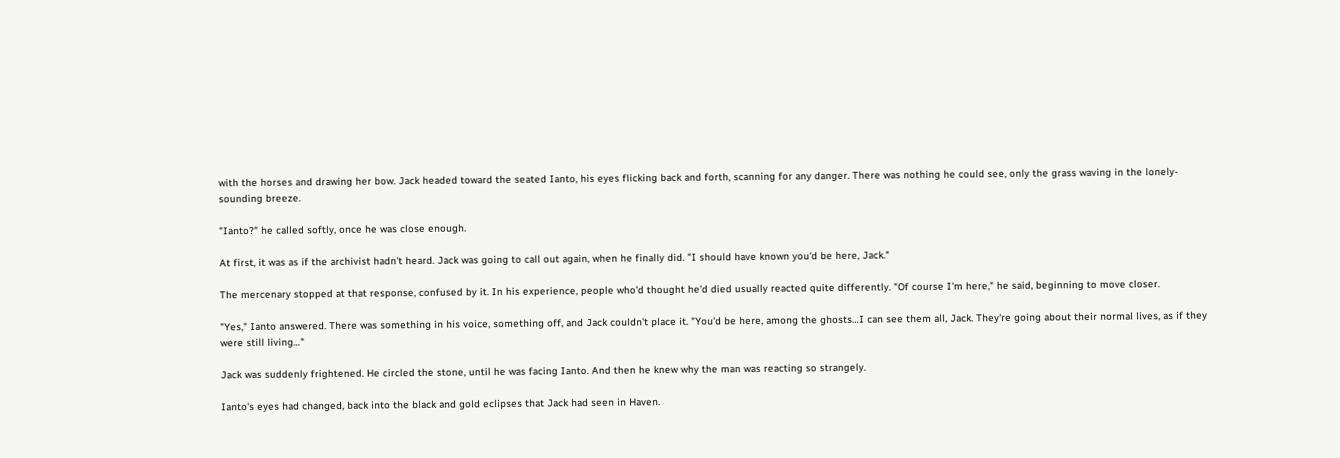with the horses and drawing her bow. Jack headed toward the seated Ianto, his eyes flicking back and forth, scanning for any danger. There was nothing he could see, only the grass waving in the lonely-sounding breeze.

"Ianto?" he called softly, once he was close enough.

At first, it was as if the archivist hadn't heard. Jack was going to call out again, when he finally did. "I should have known you'd be here, Jack."

The mercenary stopped at that response, confused by it. In his experience, people who'd thought he'd died usually reacted quite differently. "Of course I'm here," he said, beginning to move closer.

"Yes," Ianto answered. There was something in his voice, something off, and Jack couldn't place it. "You'd be here, among the ghosts…I can see them all, Jack. They're going about their normal lives, as if they were still living…"

Jack was suddenly frightened. He circled the stone, until he was facing Ianto. And then he knew why the man was reacting so strangely.

Ianto's eyes had changed, back into the black and gold eclipses that Jack had seen in Haven.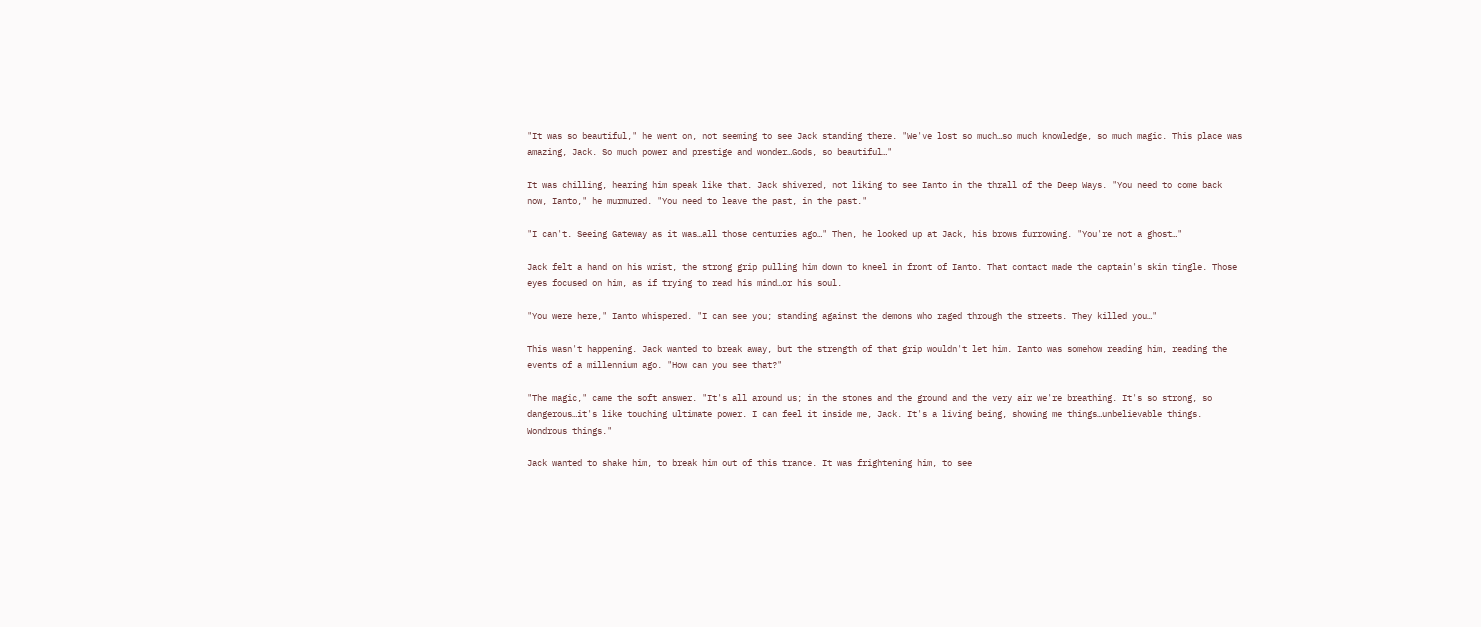"It was so beautiful," he went on, not seeming to see Jack standing there. "We've lost so much…so much knowledge, so much magic. This place was amazing, Jack. So much power and prestige and wonder…Gods, so beautiful…"

It was chilling, hearing him speak like that. Jack shivered, not liking to see Ianto in the thrall of the Deep Ways. "You need to come back now, Ianto," he murmured. "You need to leave the past, in the past."

"I can't. Seeing Gateway as it was…all those centuries ago…" Then, he looked up at Jack, his brows furrowing. "You're not a ghost…"

Jack felt a hand on his wrist, the strong grip pulling him down to kneel in front of Ianto. That contact made the captain's skin tingle. Those eyes focused on him, as if trying to read his mind…or his soul.

"You were here," Ianto whispered. "I can see you; standing against the demons who raged through the streets. They killed you…"

This wasn't happening. Jack wanted to break away, but the strength of that grip wouldn't let him. Ianto was somehow reading him, reading the events of a millennium ago. "How can you see that?"

"The magic," came the soft answer. "It's all around us; in the stones and the ground and the very air we're breathing. It's so strong, so dangerous…it's like touching ultimate power. I can feel it inside me, Jack. It's a living being, showing me things…unbelievable things. Wondrous things."

Jack wanted to shake him, to break him out of this trance. It was frightening him, to see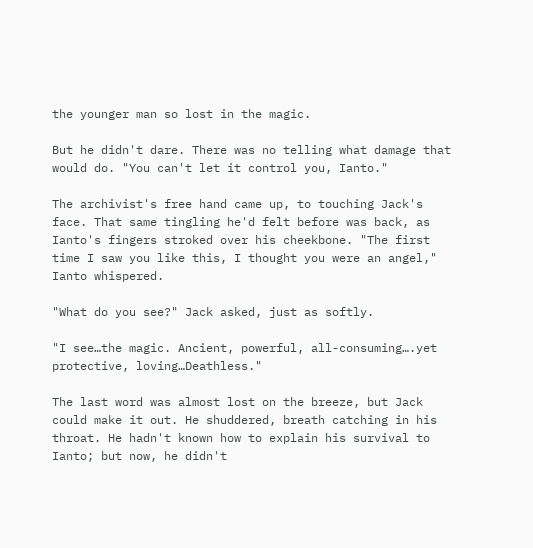the younger man so lost in the magic.

But he didn't dare. There was no telling what damage that would do. "You can't let it control you, Ianto."

The archivist's free hand came up, to touching Jack's face. That same tingling he'd felt before was back, as Ianto's fingers stroked over his cheekbone. "The first time I saw you like this, I thought you were an angel," Ianto whispered.

"What do you see?" Jack asked, just as softly.

"I see…the magic. Ancient, powerful, all-consuming….yet protective, loving…Deathless."

The last word was almost lost on the breeze, but Jack could make it out. He shuddered, breath catching in his throat. He hadn't known how to explain his survival to Ianto; but now, he didn't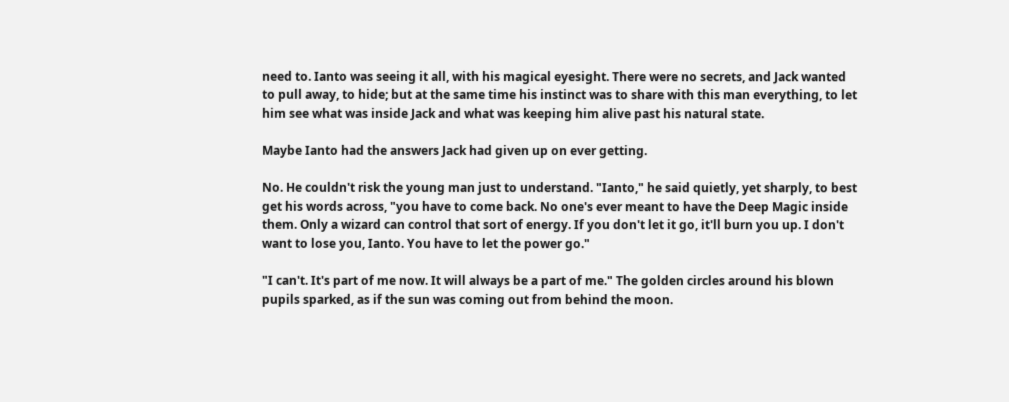need to. Ianto was seeing it all, with his magical eyesight. There were no secrets, and Jack wanted to pull away, to hide; but at the same time his instinct was to share with this man everything, to let him see what was inside Jack and what was keeping him alive past his natural state.

Maybe Ianto had the answers Jack had given up on ever getting.

No. He couldn't risk the young man just to understand. "Ianto," he said quietly, yet sharply, to best get his words across, "you have to come back. No one's ever meant to have the Deep Magic inside them. Only a wizard can control that sort of energy. If you don't let it go, it'll burn you up. I don't want to lose you, Ianto. You have to let the power go."

"I can't. It's part of me now. It will always be a part of me." The golden circles around his blown pupils sparked, as if the sun was coming out from behind the moon.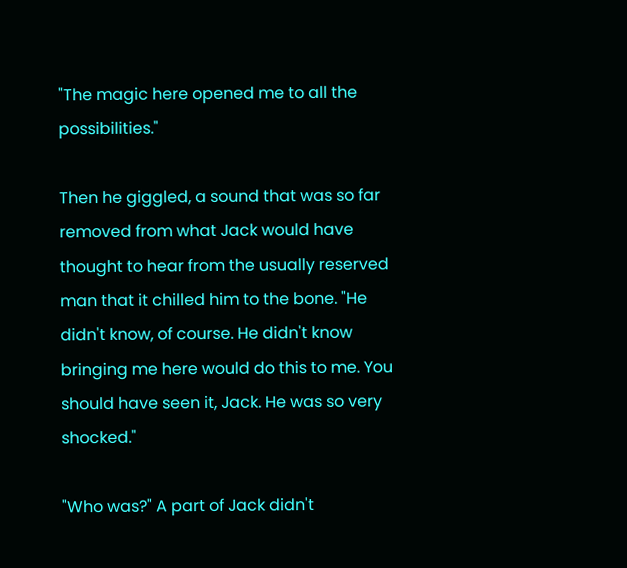"The magic here opened me to all the possibilities."

Then he giggled, a sound that was so far removed from what Jack would have thought to hear from the usually reserved man that it chilled him to the bone. "He didn't know, of course. He didn't know bringing me here would do this to me. You should have seen it, Jack. He was so very shocked."

"Who was?" A part of Jack didn't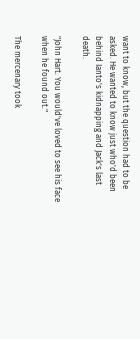want to know, but the question had to be asked. He wanted to know just who'd been behind Ianto's kidnapping and Jack's last death.

"John Hart. You would've loved to see his face when he found out."

The mercenary took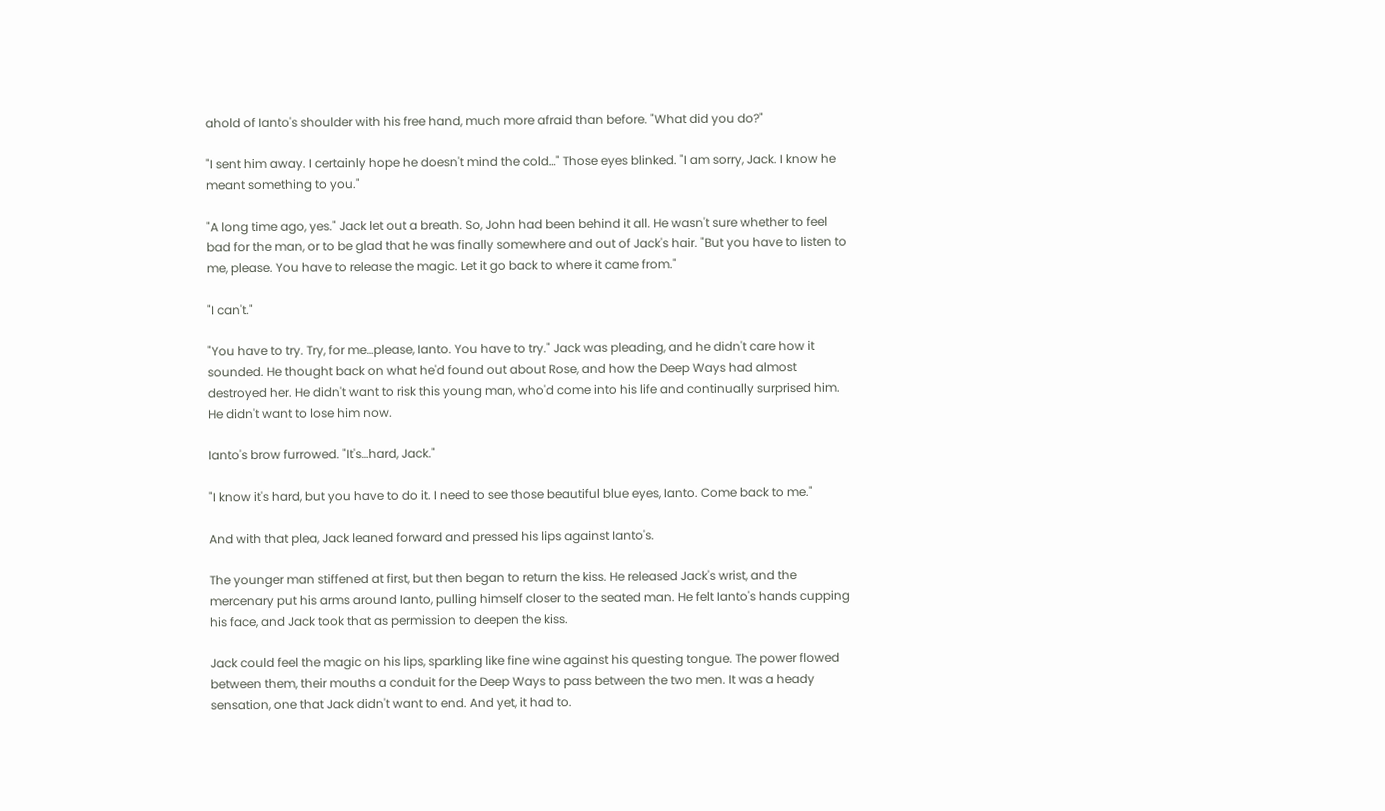ahold of Ianto's shoulder with his free hand, much more afraid than before. "What did you do?"

"I sent him away. I certainly hope he doesn't mind the cold…" Those eyes blinked. "I am sorry, Jack. I know he meant something to you."

"A long time ago, yes." Jack let out a breath. So, John had been behind it all. He wasn't sure whether to feel bad for the man, or to be glad that he was finally somewhere and out of Jack's hair. "But you have to listen to me, please. You have to release the magic. Let it go back to where it came from."

"I can't."

"You have to try. Try, for me…please, Ianto. You have to try." Jack was pleading, and he didn't care how it sounded. He thought back on what he'd found out about Rose, and how the Deep Ways had almost destroyed her. He didn't want to risk this young man, who'd come into his life and continually surprised him. He didn't want to lose him now.

Ianto's brow furrowed. "It's…hard, Jack."

"I know it's hard, but you have to do it. I need to see those beautiful blue eyes, Ianto. Come back to me."

And with that plea, Jack leaned forward and pressed his lips against Ianto's.

The younger man stiffened at first, but then began to return the kiss. He released Jack's wrist, and the mercenary put his arms around Ianto, pulling himself closer to the seated man. He felt Ianto's hands cupping his face, and Jack took that as permission to deepen the kiss.

Jack could feel the magic on his lips, sparkling like fine wine against his questing tongue. The power flowed between them, their mouths a conduit for the Deep Ways to pass between the two men. It was a heady sensation, one that Jack didn't want to end. And yet, it had to.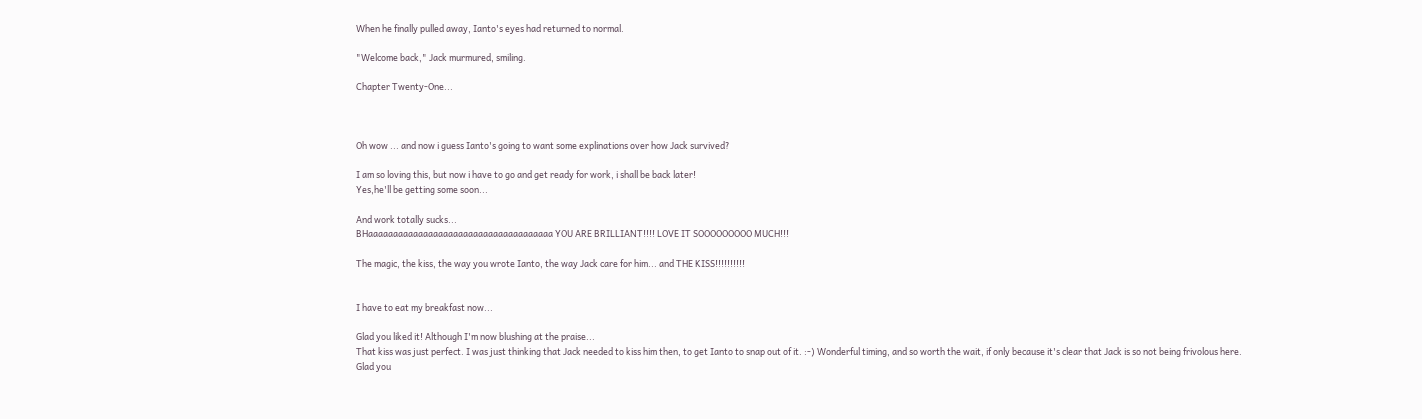When he finally pulled away, Ianto's eyes had returned to normal.

"Welcome back," Jack murmured, smiling.

Chapter Twenty-One...



Oh wow ... and now i guess Ianto's going to want some explinations over how Jack survived?

I am so loving this, but now i have to go and get ready for work, i shall be back later!
Yes,he'll be getting some soon...

And work totally sucks...
BHaaaaaaaaaaaaaaaaaaaaaaaaaaaaaaaaaaaaa YOU ARE BRILLIANT!!!! LOVE IT SOOOOOOOOO MUCH!!!

The magic, the kiss, the way you wrote Ianto, the way Jack care for him... and THE KISS!!!!!!!!!!


I have to eat my breakfast now...

Glad you liked it! Although I'm now blushing at the praise...
That kiss was just perfect. I was just thinking that Jack needed to kiss him then, to get Ianto to snap out of it. :-) Wonderful timing, and so worth the wait, if only because it's clear that Jack is so not being frivolous here.
Glad you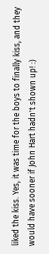liked the kiss. Yes, it was time for the boys to finally kiss, and they would have sooner if John Hart hadn't shown up! :)